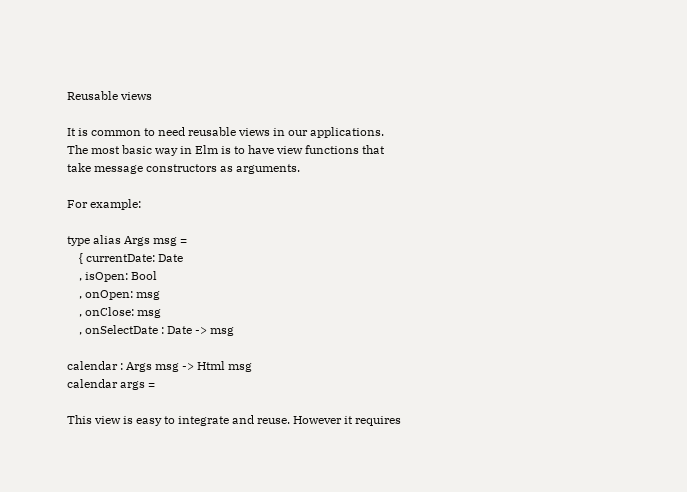Reusable views

It is common to need reusable views in our applications. The most basic way in Elm is to have view functions that take message constructors as arguments.

For example:

type alias Args msg =
    { currentDate: Date
    , isOpen: Bool
    , onOpen: msg
    , onClose: msg
    , onSelectDate : Date -> msg

calendar : Args msg -> Html msg
calendar args =

This view is easy to integrate and reuse. However it requires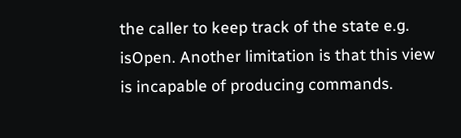the caller to keep track of the state e.g. isOpen. Another limitation is that this view is incapable of producing commands.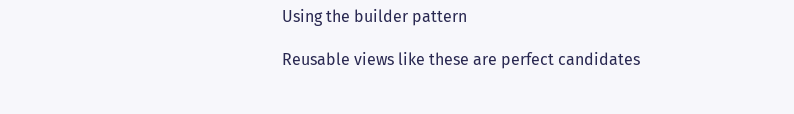Using the builder pattern

Reusable views like these are perfect candidates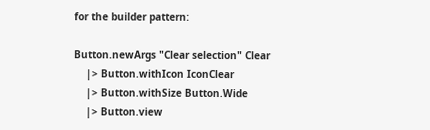for the builder pattern:

Button.newArgs "Clear selection" Clear
    |> Button.withIcon IconClear
    |> Button.withSize Button.Wide
    |> Button.view